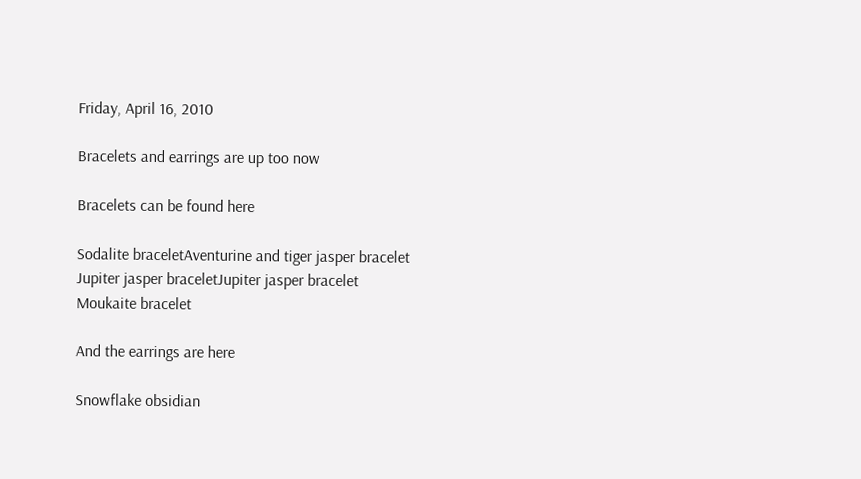Friday, April 16, 2010

Bracelets and earrings are up too now

Bracelets can be found here

Sodalite braceletAventurine and tiger jasper bracelet
Jupiter jasper braceletJupiter jasper bracelet
Moukaite bracelet

And the earrings are here

Snowflake obsidian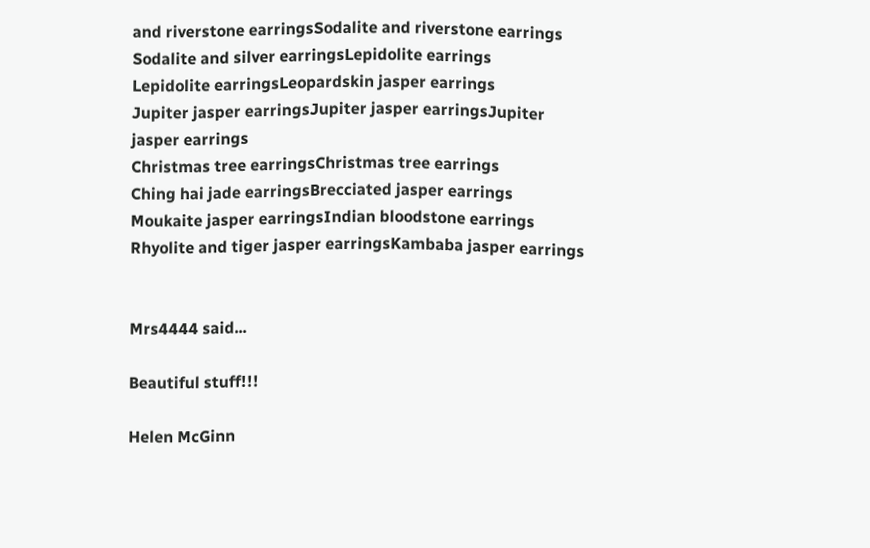and riverstone earringsSodalite and riverstone earrings
Sodalite and silver earringsLepidolite earrings
Lepidolite earringsLeopardskin jasper earrings
Jupiter jasper earringsJupiter jasper earringsJupiter jasper earrings
Christmas tree earringsChristmas tree earrings
Ching hai jade earringsBrecciated jasper earrings
Moukaite jasper earringsIndian bloodstone earrings
Rhyolite and tiger jasper earringsKambaba jasper earrings


Mrs4444 said...

Beautiful stuff!!!

Helen McGinn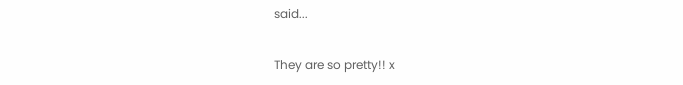said...

They are so pretty!! x